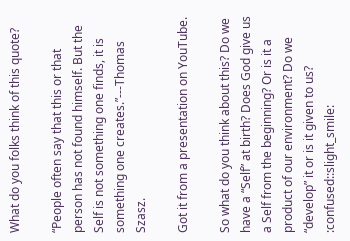What do you folks think of this quote?

“People often say that this or that person has not found himself. But the Self is not something one finds, it is something one creates.”---Thomas Szasz.

Got it from a presentation on YouTube.

So what do you think about this? Do we have a “Self” at birth? Does God give us a Self from the beginning? Or is it a product of our environment? Do we “develop” it or is it given to us? :confused::slight_smile: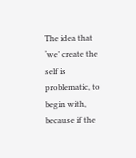The idea that ‘we’ create the self is problematic, to begin with, because if the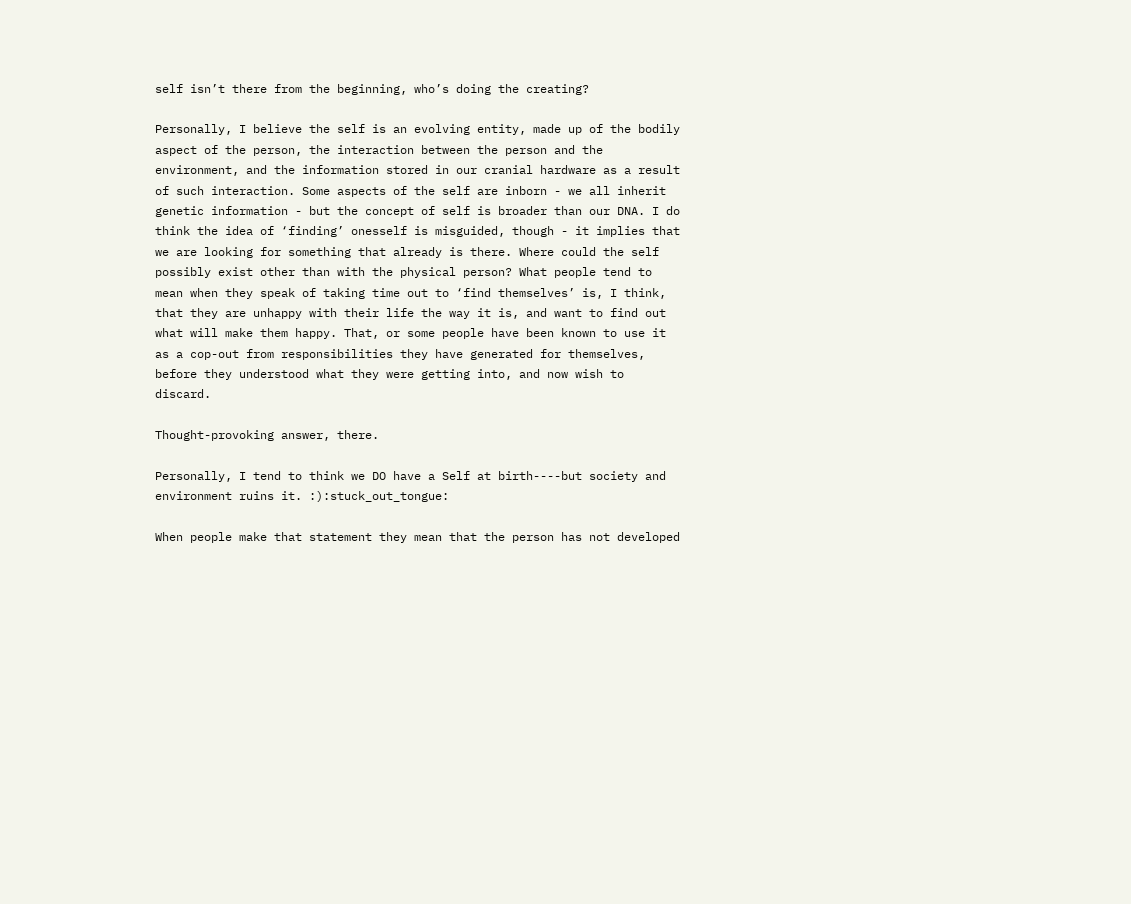self isn’t there from the beginning, who’s doing the creating?

Personally, I believe the self is an evolving entity, made up of the bodily aspect of the person, the interaction between the person and the environment, and the information stored in our cranial hardware as a result of such interaction. Some aspects of the self are inborn - we all inherit genetic information - but the concept of self is broader than our DNA. I do think the idea of ‘finding’ onesself is misguided, though - it implies that we are looking for something that already is there. Where could the self possibly exist other than with the physical person? What people tend to mean when they speak of taking time out to ‘find themselves’ is, I think, that they are unhappy with their life the way it is, and want to find out what will make them happy. That, or some people have been known to use it as a cop-out from responsibilities they have generated for themselves, before they understood what they were getting into, and now wish to discard.

Thought-provoking answer, there.

Personally, I tend to think we DO have a Self at birth----but society and environment ruins it. :):stuck_out_tongue:

When people make that statement they mean that the person has not developed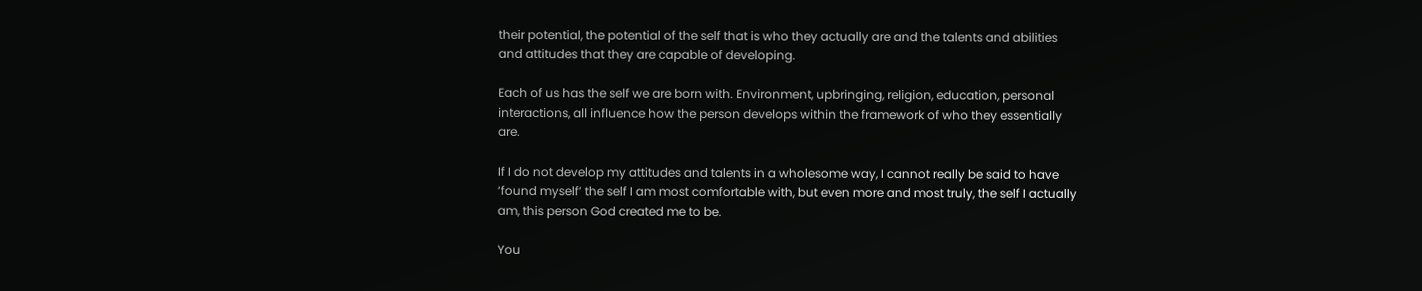their potential, the potential of the self that is who they actually are and the talents and abilities and attitudes that they are capable of developing.

Each of us has the self we are born with. Environment, upbringing, religion, education, personal interactions, all influence how the person develops within the framework of who they essentially are.

If I do not develop my attitudes and talents in a wholesome way, I cannot really be said to have ‘found myself’ the self I am most comfortable with, but even more and most truly, the self I actually am, this person God created me to be.

You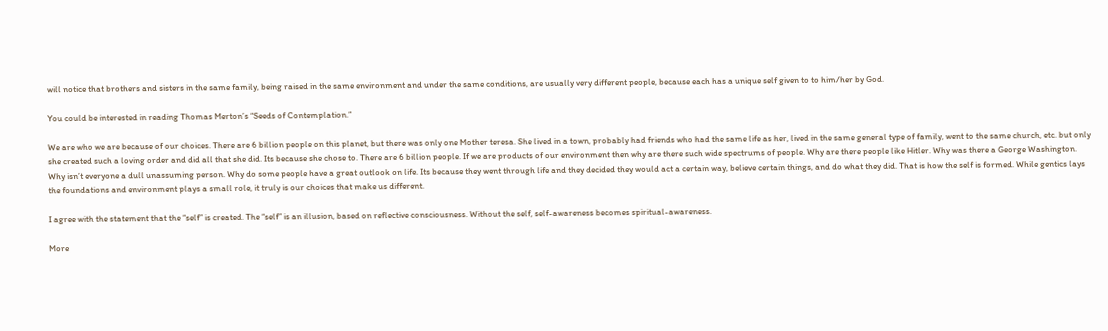will notice that brothers and sisters in the same family, being raised in the same environment and under the same conditions, are usually very different people, because each has a unique self given to to him/her by God.

You could be interested in reading Thomas Merton’s “Seeds of Contemplation.”

We are who we are because of our choices. There are 6 billion people on this planet, but there was only one Mother teresa. She lived in a town, probably had friends who had the same life as her, lived in the same general type of family, went to the same church, etc. but only she created such a loving order and did all that she did. Its because she chose to. There are 6 billion people. If we are products of our environment then why are there such wide spectrums of people. Why are there people like Hitler. Why was there a George Washington. Why isn’t everyone a dull unassuming person. Why do some people have a great outlook on life. Its because they went through life and they decided they would act a certain way, believe certain things, and do what they did. That is how the self is formed. While gentics lays the foundations and environment plays a small role, it truly is our choices that make us different.

I agree with the statement that the “self” is created. The “self” is an illusion, based on reflective consciousness. Without the self, self-awareness becomes spiritual-awareness.

More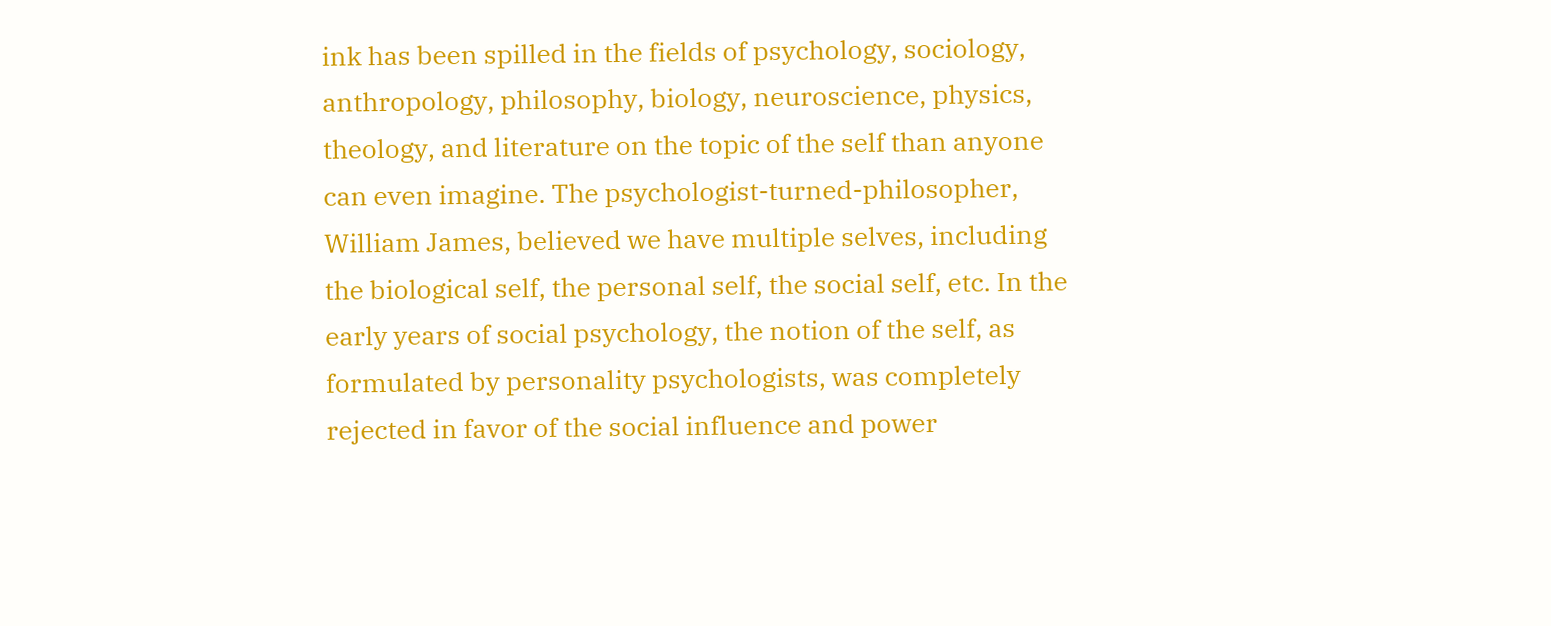ink has been spilled in the fields of psychology, sociology, anthropology, philosophy, biology, neuroscience, physics, theology, and literature on the topic of the self than anyone can even imagine. The psychologist-turned-philosopher, William James, believed we have multiple selves, including the biological self, the personal self, the social self, etc. In the early years of social psychology, the notion of the self, as formulated by personality psychologists, was completely rejected in favor of the social influence and power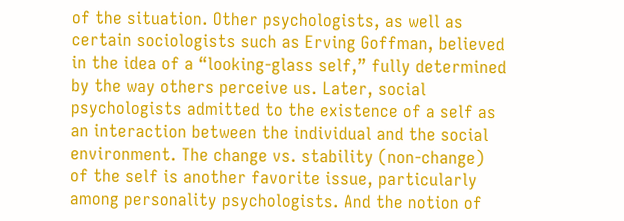of the situation. Other psychologists, as well as certain sociologists such as Erving Goffman, believed in the idea of a “looking-glass self,” fully determined by the way others perceive us. Later, social psychologists admitted to the existence of a self as an interaction between the individual and the social environment. The change vs. stability (non-change) of the self is another favorite issue, particularly among personality psychologists. And the notion of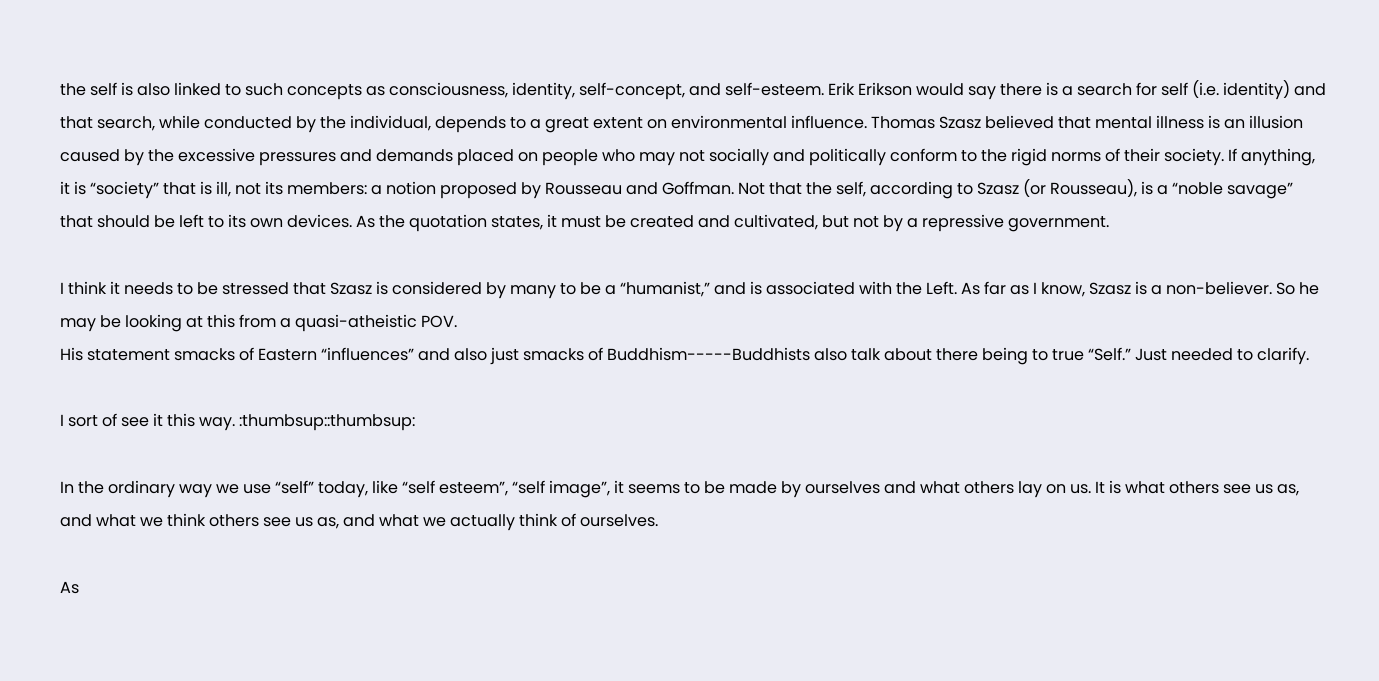the self is also linked to such concepts as consciousness, identity, self-concept, and self-esteem. Erik Erikson would say there is a search for self (i.e. identity) and that search, while conducted by the individual, depends to a great extent on environmental influence. Thomas Szasz believed that mental illness is an illusion caused by the excessive pressures and demands placed on people who may not socially and politically conform to the rigid norms of their society. If anything, it is “society” that is ill, not its members: a notion proposed by Rousseau and Goffman. Not that the self, according to Szasz (or Rousseau), is a “noble savage” that should be left to its own devices. As the quotation states, it must be created and cultivated, but not by a repressive government.

I think it needs to be stressed that Szasz is considered by many to be a “humanist,” and is associated with the Left. As far as I know, Szasz is a non-believer. So he may be looking at this from a quasi-atheistic POV.
His statement smacks of Eastern “influences” and also just smacks of Buddhism-----Buddhists also talk about there being to true “Self.” Just needed to clarify.

I sort of see it this way. :thumbsup::thumbsup:

In the ordinary way we use “self” today, like “self esteem”, “self image”, it seems to be made by ourselves and what others lay on us. It is what others see us as, and what we think others see us as, and what we actually think of ourselves.

As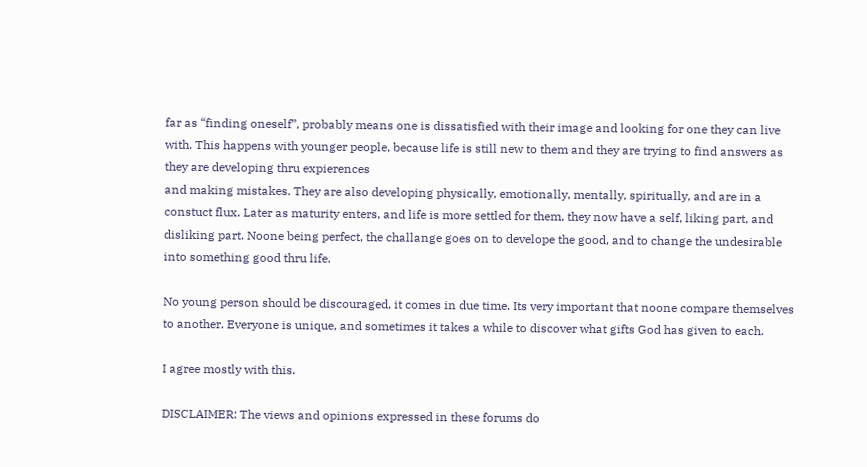far as “finding oneself”, probably means one is dissatisfied with their image and looking for one they can live with. This happens with younger people, because life is still new to them and they are trying to find answers as they are developing thru expierences
and making mistakes. They are also developing physically, emotionally, mentally, spiritually, and are in a constuct flux. Later as maturity enters, and life is more settled for them, they now have a self, liking part, and disliking part. Noone being perfect, the challange goes on to develope the good, and to change the undesirable into something good thru life.

No young person should be discouraged, it comes in due time. Its very important that noone compare themselves to another. Everyone is unique, and sometimes it takes a while to discover what gifts God has given to each.

I agree mostly with this.

DISCLAIMER: The views and opinions expressed in these forums do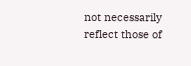not necessarily reflect those of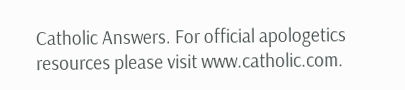Catholic Answers. For official apologetics resources please visit www.catholic.com.